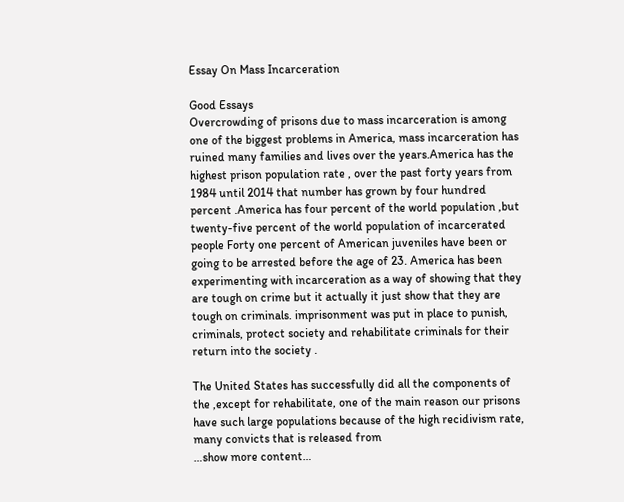Essay On Mass Incarceration

Good Essays
Overcrowding of prisons due to mass incarceration is among one of the biggest problems in America, mass incarceration has ruined many families and lives over the years.America has the highest prison population rate , over the past forty years from 1984 until 2014 that number has grown by four hundred percent .America has four percent of the world population ,but twenty-five percent of the world population of incarcerated people Forty one percent of American juveniles have been or going to be arrested before the age of 23. America has been experimenting with incarceration as a way of showing that they are tough on crime but it actually it just show that they are tough on criminals. imprisonment was put in place to punish, criminals, protect society and rehabilitate criminals for their return into the society .

The United States has successfully did all the components of the ,except for rehabilitate, one of the main reason our prisons have such large populations because of the high recidivism rate, many convicts that is released from
…show more content…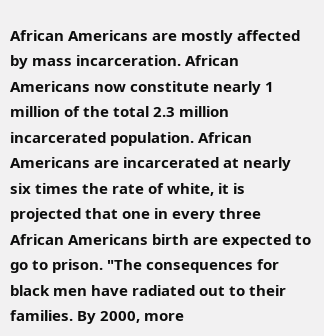African Americans are mostly affected by mass incarceration. African Americans now constitute nearly 1 million of the total 2.3 million incarcerated population. African Americans are incarcerated at nearly six times the rate of white, it is projected that one in every three African Americans birth are expected to go to prison. "The consequences for black men have radiated out to their families. By 2000, more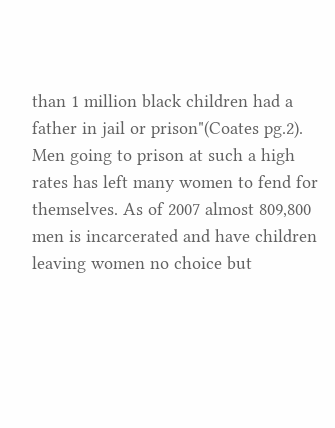than 1 million black children had a father in jail or prison"(Coates pg.2). Men going to prison at such a high rates has left many women to fend for themselves. As of 2007 almost 809,800 men is incarcerated and have children leaving women no choice but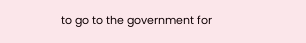to go to the government for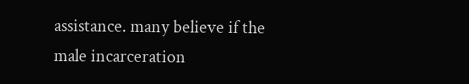assistance. many believe if the male incarceration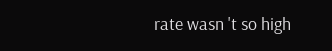rate wasn 't so high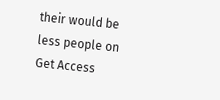their would be less people on
Get Access